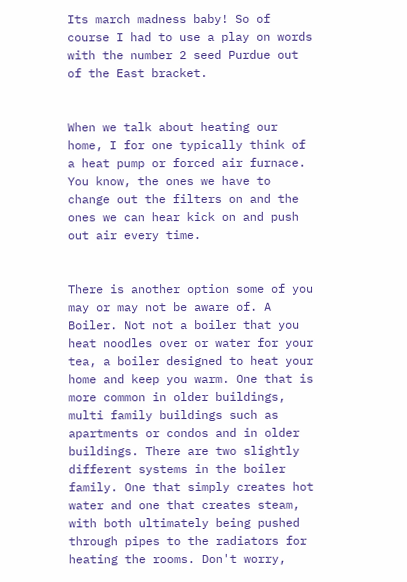Its march madness baby! So of course I had to use a play on words with the number 2 seed Purdue out of the East bracket.


When we talk about heating our home, I for one typically think of a heat pump or forced air furnace. You know, the ones we have to change out the filters on and the ones we can hear kick on and push out air every time.


There is another option some of you may or may not be aware of. A Boiler. Not not a boiler that you heat noodles over or water for your tea, a boiler designed to heat your home and keep you warm. One that is more common in older buildings, multi family buildings such as apartments or condos and in older buildings. There are two slightly different systems in the boiler family. One that simply creates hot water and one that creates steam, with both ultimately being pushed through pipes to the radiators for heating the rooms. Don't worry,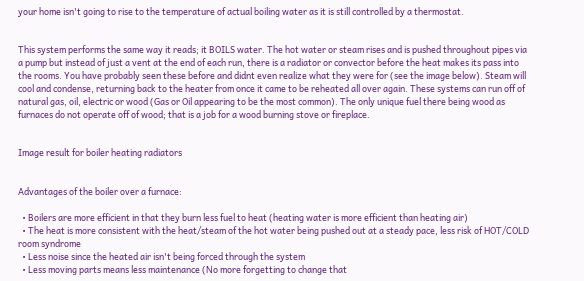your home isn't going to rise to the temperature of actual boiling water as it is still controlled by a thermostat.


This system performs the same way it reads; it BOILS water. The hot water or steam rises and is pushed throughout pipes via a pump but instead of just a vent at the end of each run, there is a radiator or convector before the heat makes its pass into the rooms. You have probably seen these before and didnt even realize what they were for (see the image below). Steam will cool and condense, returning back to the heater from once it came to be reheated all over again. These systems can run off of natural gas, oil, electric or wood (Gas or Oil appearing to be the most common). The only unique fuel there being wood as furnaces do not operate off of wood; that is a job for a wood burning stove or fireplace.


Image result for boiler heating radiators


Advantages of the boiler over a furnace:

  • Boilers are more efficient in that they burn less fuel to heat (heating water is more efficient than heating air)
  • The heat is more consistent with the heat/steam of the hot water being pushed out at a steady pace, less risk of HOT/COLD room syndrome
  • Less noise since the heated air isn't being forced through the system
  • Less moving parts means less maintenance (No more forgetting to change that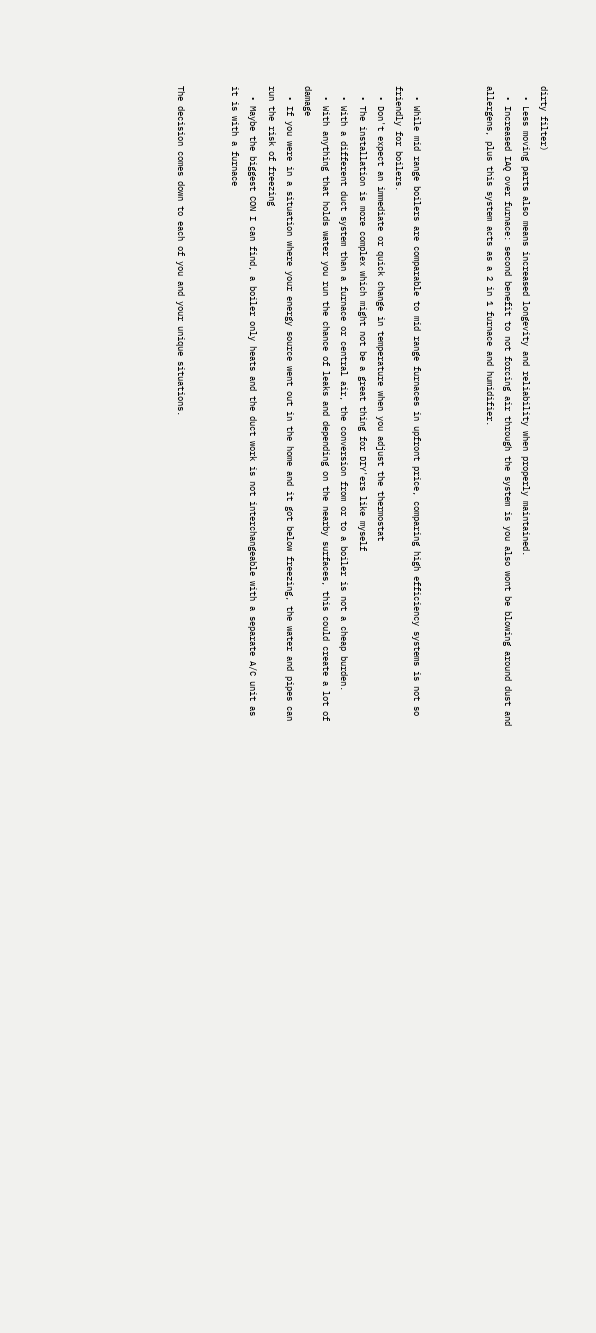dirty filter)
  • Less moving parts also means increased longevity and reliability when properly maintained.
  • Increased IAQ over furnace: second benefit to not forcing air through the system is you also wont be blowing around dust and allergens, plus this system acts as a 2 in 1 furnace and humidifier.



  • While mid range boilers are comparable to mid range furnaces in upfront price, comparing high efficiency systems is not so friendly for boilers.
  • Don't expect an immediate or quick change in temperature when you adjust the thermostat
  • The installation is more complex which might not be a great thing for DIY'ers like myself
  • With a different duct system than a furnace or central air, the conversion from or to a boiler is not a cheap burden.
  • With anything that holds water you run the chance of leaks and depending on the nearby surfaces, this could create a lot of damage
  • If you were in a situation where your energy source went out in the home and it got below freezing, the water and pipes can run the risk of freezing
  • Maybe the biggest CON I can find, a boiler only heats and the duct work is not interchangeable with a separate A/C unit as it is with a furnace


The decision comes down to each of you and your unique situations.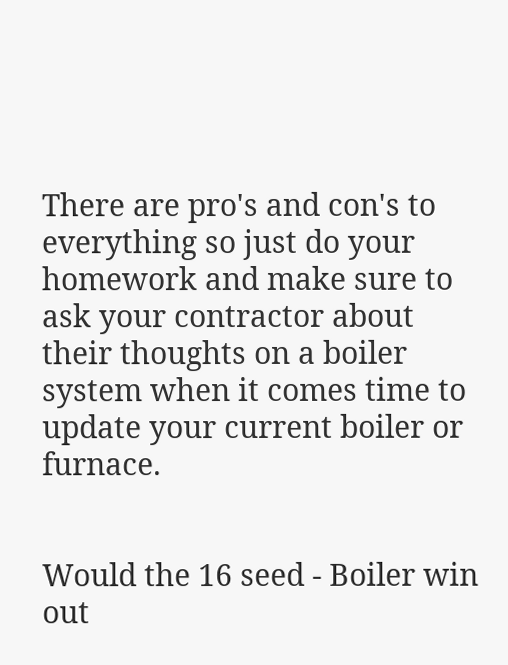There are pro's and con's to everything so just do your homework and make sure to ask your contractor about their thoughts on a boiler system when it comes time to update your current boiler or furnace.


Would the 16 seed - Boiler win out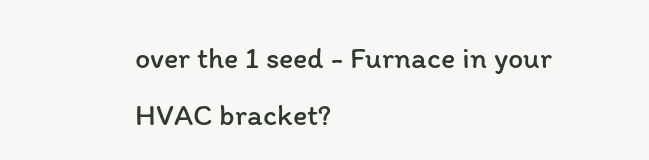over the 1 seed - Furnace in your HVAC bracket?